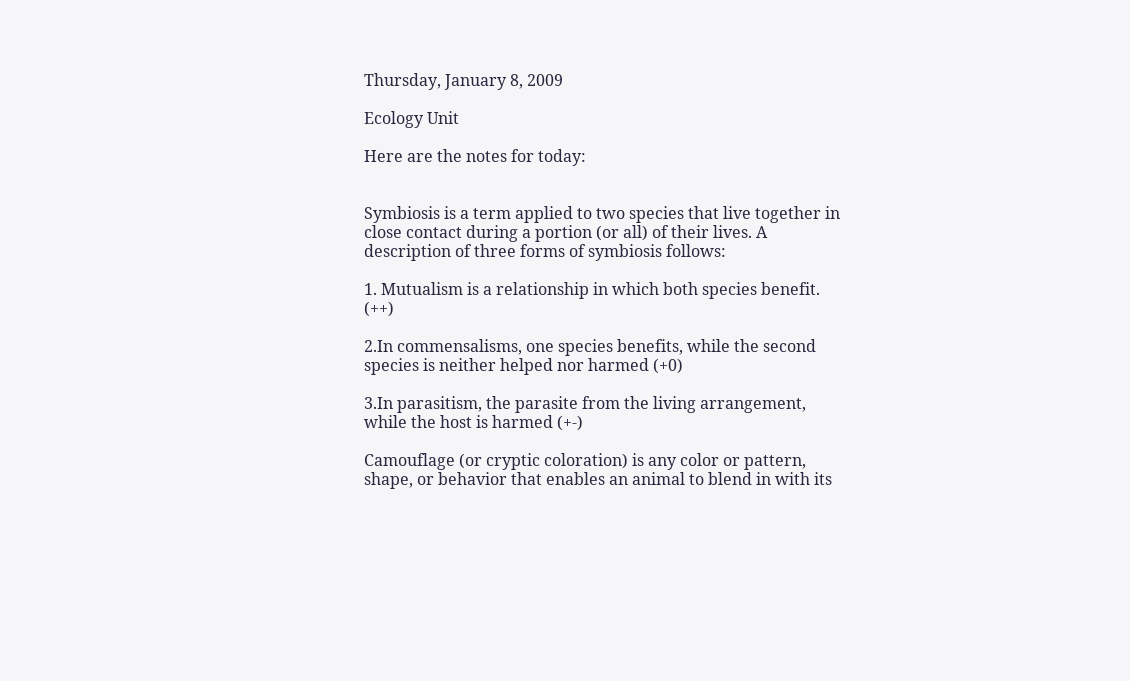Thursday, January 8, 2009

Ecology Unit

Here are the notes for today:


Symbiosis is a term applied to two species that live together in close contact during a portion (or all) of their lives. A description of three forms of symbiosis follows:

1. Mutualism is a relationship in which both species benefit. (++)

2.In commensalisms, one species benefits, while the second species is neither helped nor harmed (+0)

3.In parasitism, the parasite from the living arrangement, while the host is harmed (+-)

Camouflage (or cryptic coloration) is any color or pattern, shape, or behavior that enables an animal to blend in with its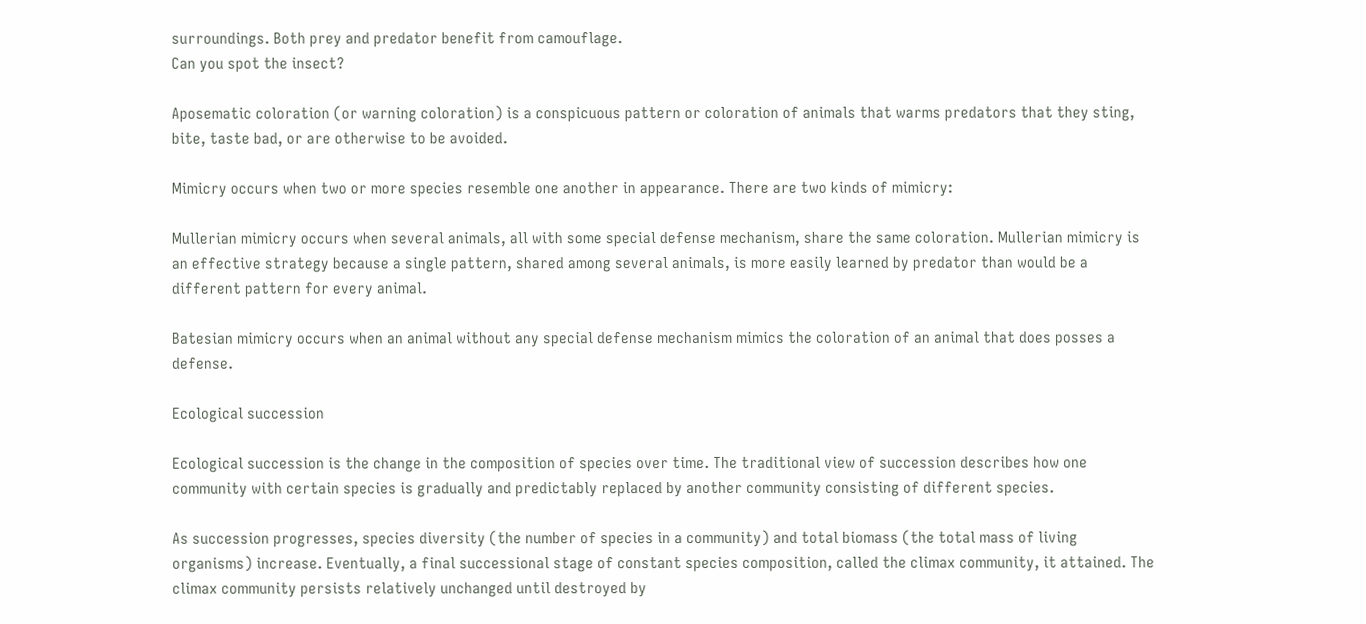surroundings. Both prey and predator benefit from camouflage.
Can you spot the insect?

Aposematic coloration (or warning coloration) is a conspicuous pattern or coloration of animals that warms predators that they sting, bite, taste bad, or are otherwise to be avoided.

Mimicry occurs when two or more species resemble one another in appearance. There are two kinds of mimicry:

Mullerian mimicry occurs when several animals, all with some special defense mechanism, share the same coloration. Mullerian mimicry is an effective strategy because a single pattern, shared among several animals, is more easily learned by predator than would be a different pattern for every animal.

Batesian mimicry occurs when an animal without any special defense mechanism mimics the coloration of an animal that does posses a defense.

Ecological succession

Ecological succession is the change in the composition of species over time. The traditional view of succession describes how one community with certain species is gradually and predictably replaced by another community consisting of different species.

As succession progresses, species diversity (the number of species in a community) and total biomass (the total mass of living organisms) increase. Eventually, a final successional stage of constant species composition, called the climax community, it attained. The climax community persists relatively unchanged until destroyed by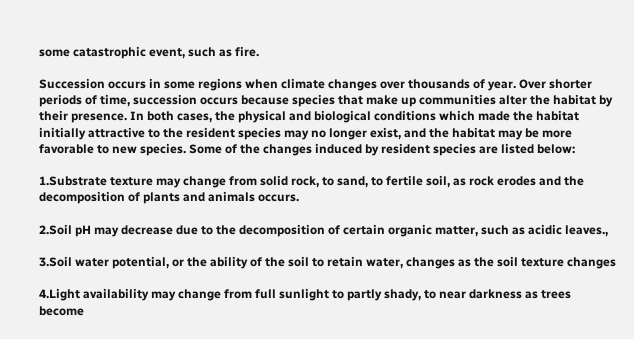some catastrophic event, such as fire.

Succession occurs in some regions when climate changes over thousands of year. Over shorter periods of time, succession occurs because species that make up communities alter the habitat by their presence. In both cases, the physical and biological conditions which made the habitat initially attractive to the resident species may no longer exist, and the habitat may be more favorable to new species. Some of the changes induced by resident species are listed below:

1.Substrate texture may change from solid rock, to sand, to fertile soil, as rock erodes and the decomposition of plants and animals occurs.

2.Soil pH may decrease due to the decomposition of certain organic matter, such as acidic leaves.,

3.Soil water potential, or the ability of the soil to retain water, changes as the soil texture changes

4.Light availability may change from full sunlight to partly shady, to near darkness as trees become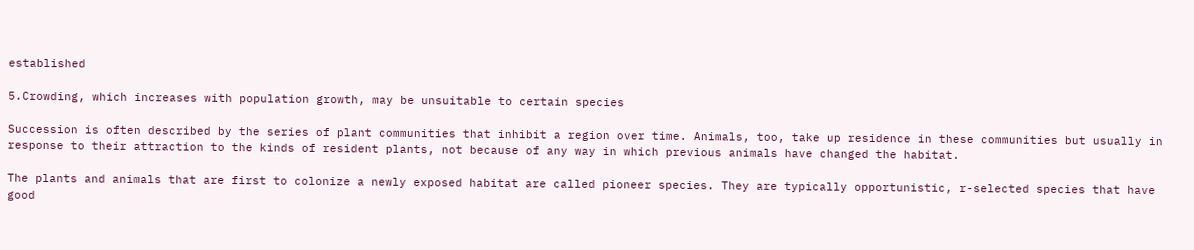established

5.Crowding, which increases with population growth, may be unsuitable to certain species

Succession is often described by the series of plant communities that inhibit a region over time. Animals, too, take up residence in these communities but usually in response to their attraction to the kinds of resident plants, not because of any way in which previous animals have changed the habitat.

The plants and animals that are first to colonize a newly exposed habitat are called pioneer species. They are typically opportunistic, r-selected species that have good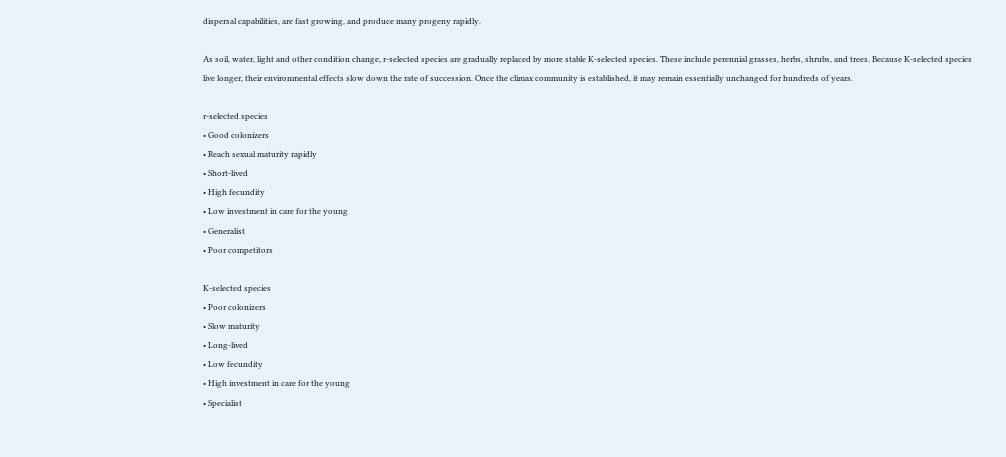dispersal capabilities, are fast growing, and produce many progeny rapidly.

As soil, water, light and other condition change, r-selected species are gradually replaced by more stable K-selected species. These include perennial grasses, herbs, shrubs, and trees. Because K-selected species live longer, their environmental effects slow down the rate of succession. Once the climax community is established, it may remain essentially unchanged for hundreds of years.

r-selected species
• Good colonizers
• Reach sexual maturity rapidly
• Short-lived
• High fecundity
• Low investment in care for the young
• Generalist
• Poor competitors

K-selected species
• Poor colonizers
• Slow maturity
• Long-lived
• Low fecundity
• High investment in care for the young
• Specialist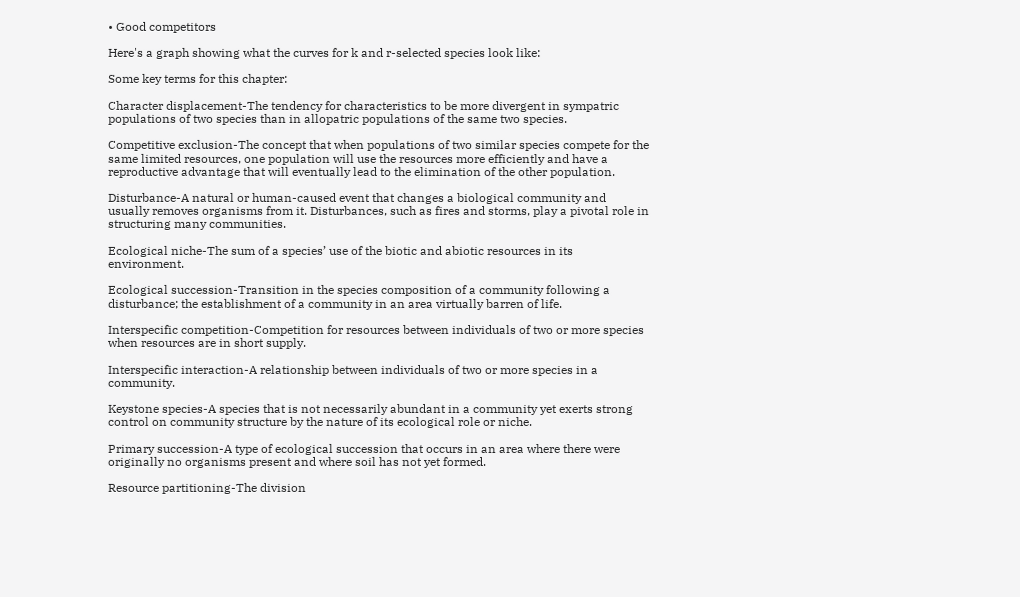• Good competitors

Here's a graph showing what the curves for k and r-selected species look like:

Some key terms for this chapter:

Character displacement-The tendency for characteristics to be more divergent in sympatric populations of two species than in allopatric populations of the same two species.

Competitive exclusion-The concept that when populations of two similar species compete for the same limited resources, one population will use the resources more efficiently and have a reproductive advantage that will eventually lead to the elimination of the other population.

Disturbance-A natural or human-caused event that changes a biological community and usually removes organisms from it. Disturbances, such as fires and storms, play a pivotal role in structuring many communities.

Ecological niche-The sum of a species’ use of the biotic and abiotic resources in its environment.

Ecological succession-Transition in the species composition of a community following a disturbance; the establishment of a community in an area virtually barren of life.

Interspecific competition-Competition for resources between individuals of two or more species when resources are in short supply.

Interspecific interaction-A relationship between individuals of two or more species in a community.

Keystone species-A species that is not necessarily abundant in a community yet exerts strong control on community structure by the nature of its ecological role or niche.

Primary succession-A type of ecological succession that occurs in an area where there were originally no organisms present and where soil has not yet formed.

Resource partitioning-The division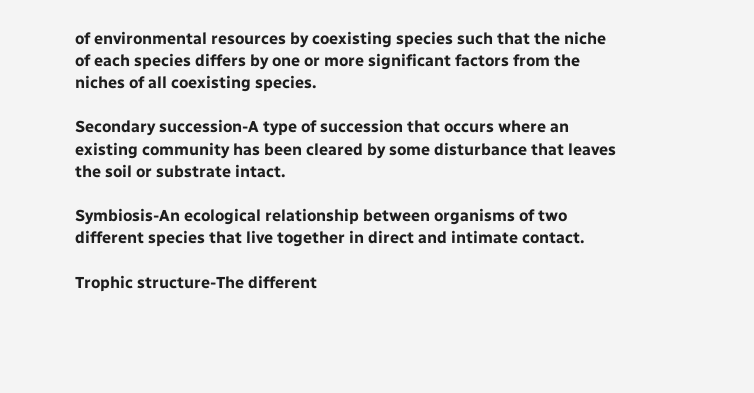of environmental resources by coexisting species such that the niche of each species differs by one or more significant factors from the niches of all coexisting species.

Secondary succession-A type of succession that occurs where an existing community has been cleared by some disturbance that leaves the soil or substrate intact.

Symbiosis-An ecological relationship between organisms of two different species that live together in direct and intimate contact.

Trophic structure-The different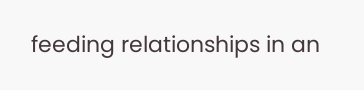feeding relationships in an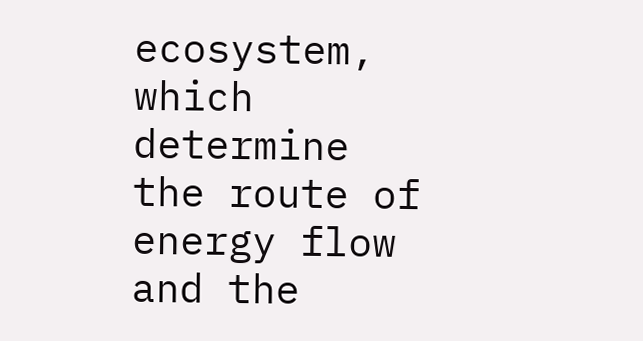ecosystem, which determine the route of energy flow and the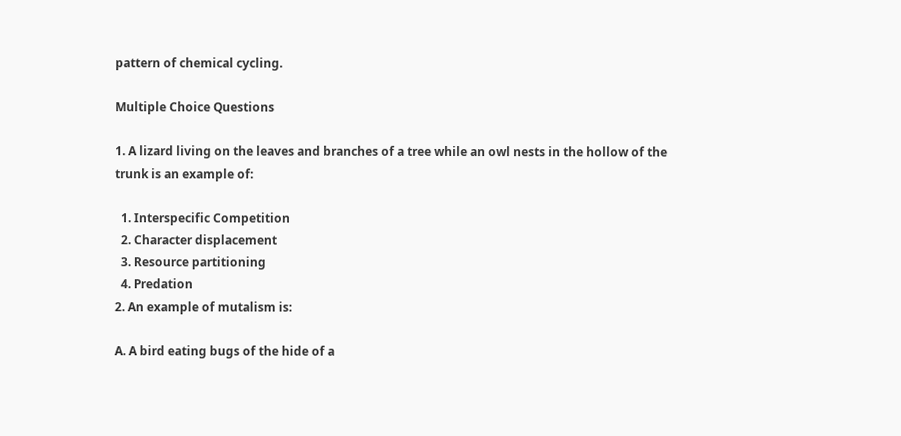pattern of chemical cycling.

Multiple Choice Questions

1. A lizard living on the leaves and branches of a tree while an owl nests in the hollow of the trunk is an example of:

  1. Interspecific Competition
  2. Character displacement
  3. Resource partitioning
  4. Predation
2. An example of mutalism is:

A. A bird eating bugs of the hide of a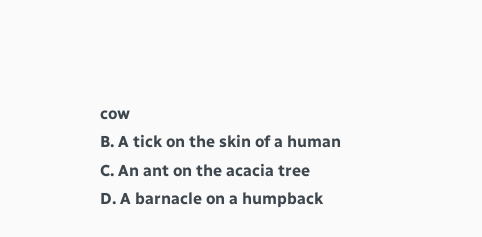cow
B. A tick on the skin of a human
C. An ant on the acacia tree
D. A barnacle on a humpback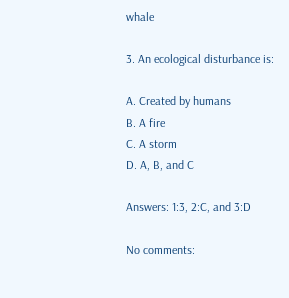whale

3. An ecological disturbance is:

A. Created by humans
B. A fire
C. A storm
D. A, B, and C

Answers: 1:3, 2:C, and 3:D

No comments: